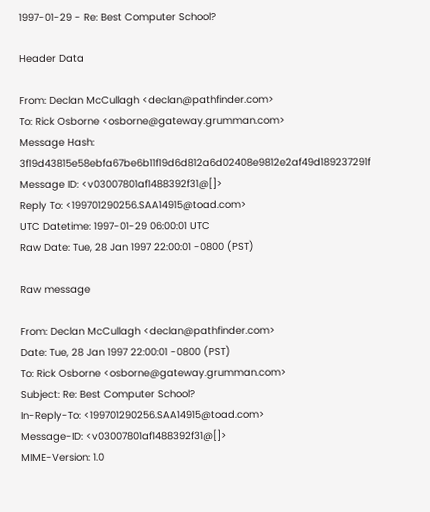1997-01-29 - Re: Best Computer School?

Header Data

From: Declan McCullagh <declan@pathfinder.com>
To: Rick Osborne <osborne@gateway.grumman.com>
Message Hash: 3f19d43815e58ebfa67be6b11f19d6d812a6d02408e9812e2af49d189237291f
Message ID: <v03007801af1488392f31@[]>
Reply To: <199701290256.SAA14915@toad.com>
UTC Datetime: 1997-01-29 06:00:01 UTC
Raw Date: Tue, 28 Jan 1997 22:00:01 -0800 (PST)

Raw message

From: Declan McCullagh <declan@pathfinder.com>
Date: Tue, 28 Jan 1997 22:00:01 -0800 (PST)
To: Rick Osborne <osborne@gateway.grumman.com>
Subject: Re: Best Computer School?
In-Reply-To: <199701290256.SAA14915@toad.com>
Message-ID: <v03007801af1488392f31@[]>
MIME-Version: 1.0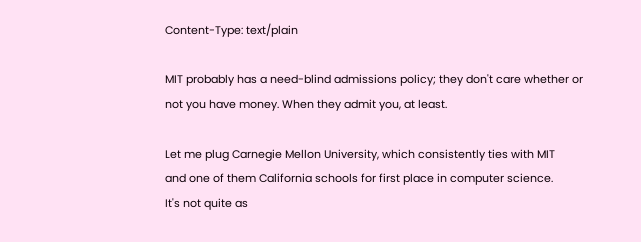Content-Type: text/plain

MIT probably has a need-blind admissions policy; they don't care whether or
not you have money. When they admit you, at least.

Let me plug Carnegie Mellon University, which consistently ties with MIT
and one of them California schools for first place in computer science.
It's not quite as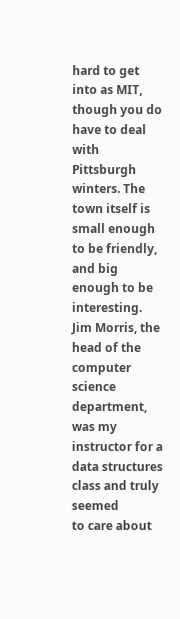hard to get into as MIT, though you do have to deal with
Pittsburgh winters. The town itself is small enough to be friendly, and big
enough to be interesting. Jim Morris, the head of the computer science
department, was my instructor for a data structures class and truly seemed
to care about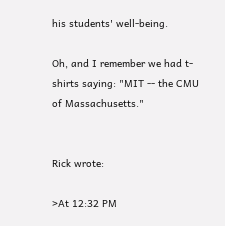his students' well-being.

Oh, and I remember we had t-shirts saying: "MIT -- the CMU of Massachusetts."


Rick wrote:

>At 12:32 PM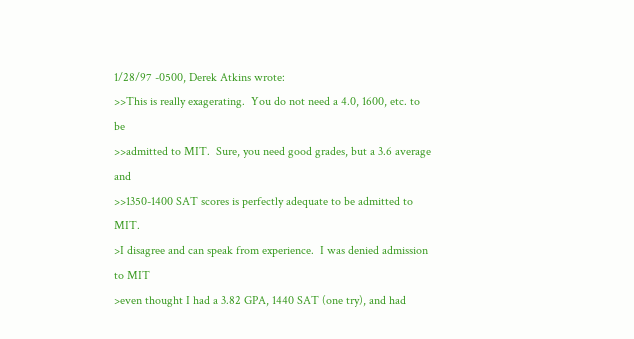1/28/97 -0500, Derek Atkins wrote:
>>This is really exagerating.  You do not need a 4.0, 1600, etc. to be
>>admitted to MIT.  Sure, you need good grades, but a 3.6 average and
>>1350-1400 SAT scores is perfectly adequate to be admitted to MIT.
>I disagree and can speak from experience.  I was denied admission to MIT
>even thought I had a 3.82 GPA, 1440 SAT (one try), and had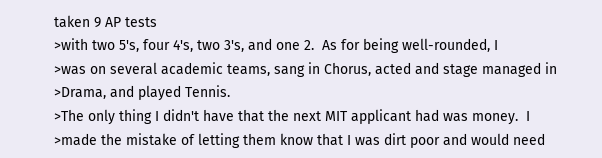taken 9 AP tests
>with two 5's, four 4's, two 3's, and one 2.  As for being well-rounded, I
>was on several academic teams, sang in Chorus, acted and stage managed in
>Drama, and played Tennis.
>The only thing I didn't have that the next MIT applicant had was money.  I
>made the mistake of letting them know that I was dirt poor and would need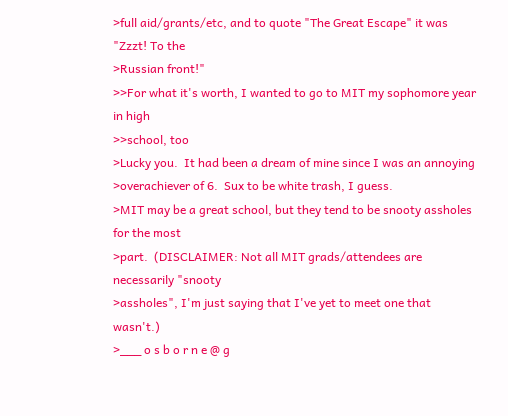>full aid/grants/etc, and to quote "The Great Escape" it was "Zzzt! To the
>Russian front!"
>>For what it's worth, I wanted to go to MIT my sophomore year in high
>>school, too
>Lucky you.  It had been a dream of mine since I was an annoying
>overachiever of 6.  Sux to be white trash, I guess.
>MIT may be a great school, but they tend to be snooty assholes for the most
>part.  (DISCLAIMER: Not all MIT grads/attendees are necessarily "snooty
>assholes", I'm just saying that I've yet to meet one that wasn't.)
>___ o s b o r n e @ g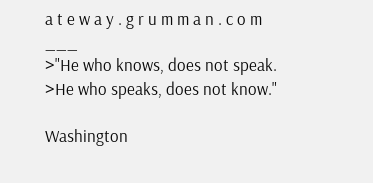a t e w a y . g r u m m a n . c o m ___
>"He who knows, does not speak.
>He who speaks, does not know."

Washington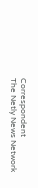Correspondent
The Netly News Network